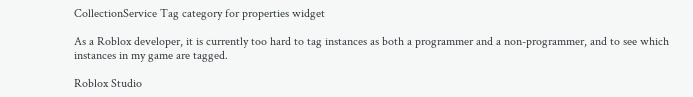CollectionService Tag category for properties widget

As a Roblox developer, it is currently too hard to tag instances as both a programmer and a non-programmer, and to see which instances in my game are tagged.

Roblox Studio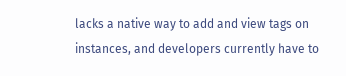lacks a native way to add and view tags on instances, and developers currently have to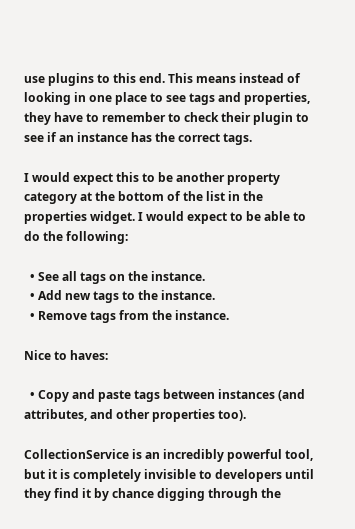use plugins to this end. This means instead of looking in one place to see tags and properties, they have to remember to check their plugin to see if an instance has the correct tags.

I would expect this to be another property category at the bottom of the list in the properties widget. I would expect to be able to do the following:

  • See all tags on the instance.
  • Add new tags to the instance.
  • Remove tags from the instance.

Nice to haves:

  • Copy and paste tags between instances (and attributes, and other properties too).

CollectionService is an incredibly powerful tool, but it is completely invisible to developers until they find it by chance digging through the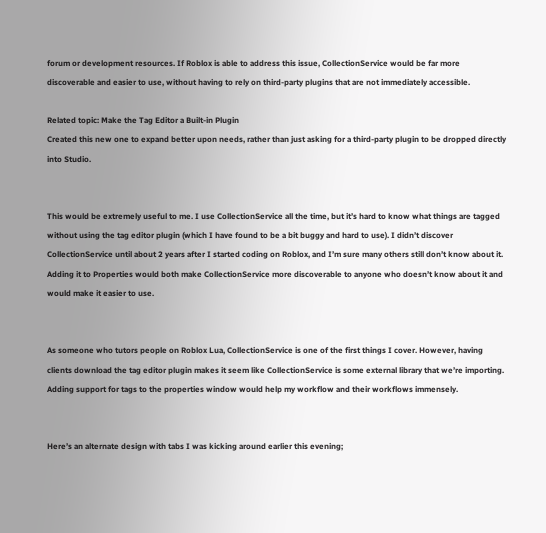forum or development resources. If Roblox is able to address this issue, CollectionService would be far more discoverable and easier to use, without having to rely on third-party plugins that are not immediately accessible.

Related topic: Make the Tag Editor a Built-in Plugin
Created this new one to expand better upon needs, rather than just asking for a third-party plugin to be dropped directly into Studio.


This would be extremely useful to me. I use CollectionService all the time, but it’s hard to know what things are tagged without using the tag editor plugin (which I have found to be a bit buggy and hard to use). I didn’t discover CollectionService until about 2 years after I started coding on Roblox, and I’m sure many others still don’t know about it. Adding it to Properties would both make CollectionService more discoverable to anyone who doesn’t know about it and would make it easier to use.


As someone who tutors people on Roblox Lua, CollectionService is one of the first things I cover. However, having clients download the tag editor plugin makes it seem like CollectionService is some external library that we’re importing. Adding support for tags to the properties window would help my workflow and their workflows immensely.


Here’s an alternate design with tabs I was kicking around earlier this evening;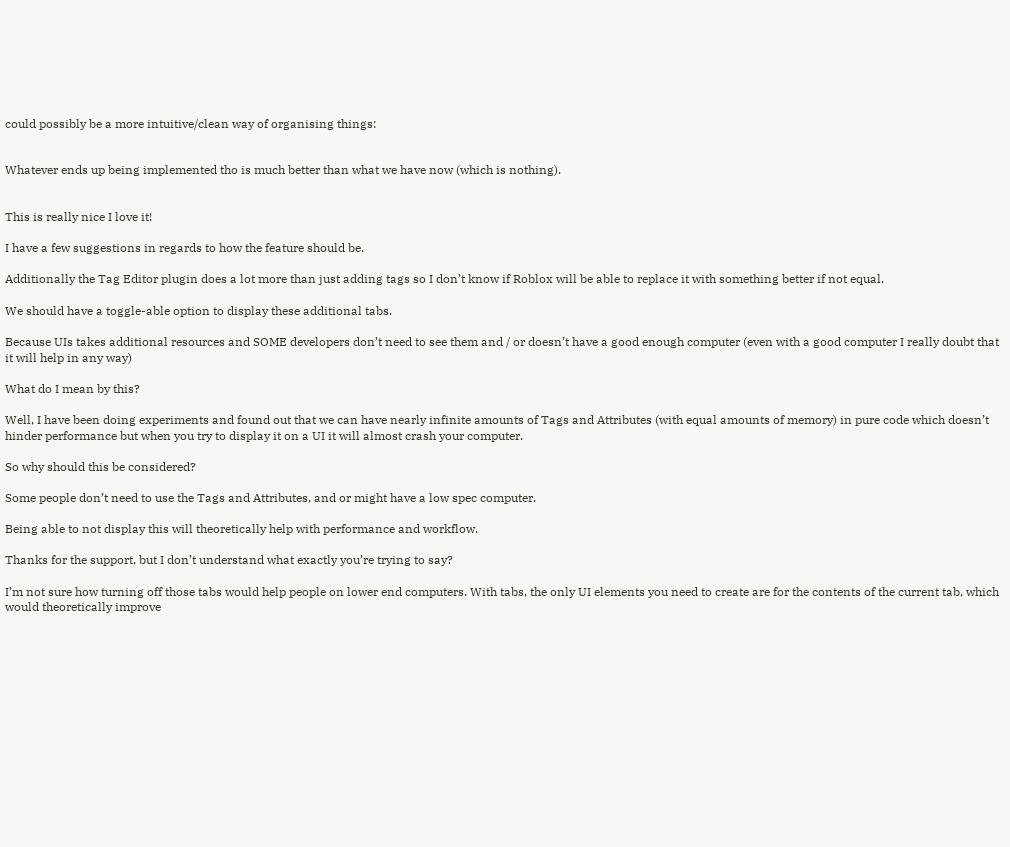could possibly be a more intuitive/clean way of organising things:


Whatever ends up being implemented tho is much better than what we have now (which is nothing).


This is really nice I love it!

I have a few suggestions in regards to how the feature should be.

Additionally the Tag Editor plugin does a lot more than just adding tags so I don’t know if Roblox will be able to replace it with something better if not equal.

We should have a toggle-able option to display these additional tabs.

Because UIs takes additional resources and SOME developers don’t need to see them and / or doesn’t have a good enough computer (even with a good computer I really doubt that it will help in any way)

What do I mean by this?

Well, I have been doing experiments and found out that we can have nearly infinite amounts of Tags and Attributes (with equal amounts of memory) in pure code which doesn’t hinder performance but when you try to display it on a UI it will almost crash your computer.

So why should this be considered?

Some people don’t need to use the Tags and Attributes, and or might have a low spec computer.

Being able to not display this will theoretically help with performance and workflow.

Thanks for the support, but I don’t understand what exactly you’re trying to say?

I’m not sure how turning off those tabs would help people on lower end computers. With tabs, the only UI elements you need to create are for the contents of the current tab, which would theoretically improve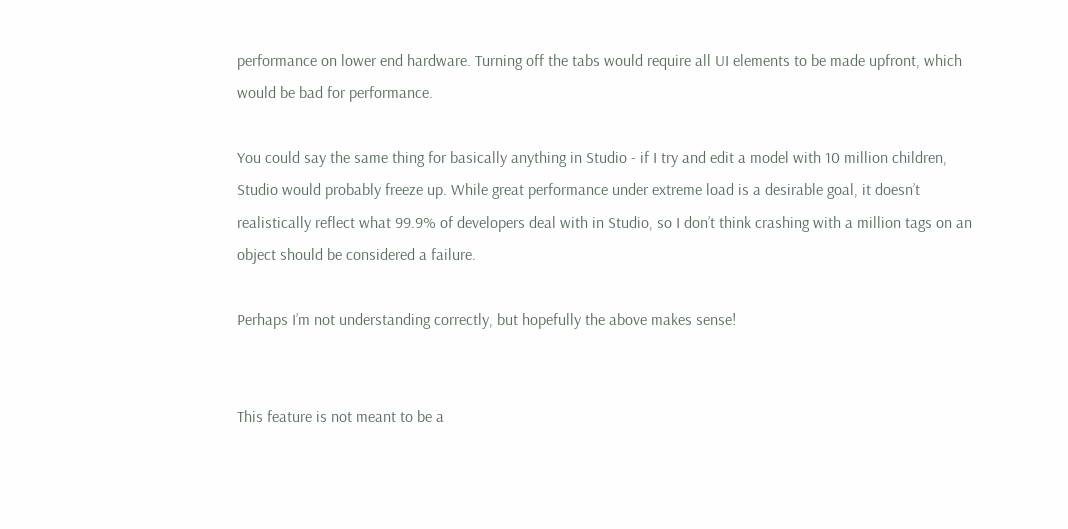performance on lower end hardware. Turning off the tabs would require all UI elements to be made upfront, which would be bad for performance.

You could say the same thing for basically anything in Studio - if I try and edit a model with 10 million children, Studio would probably freeze up. While great performance under extreme load is a desirable goal, it doesn’t realistically reflect what 99.9% of developers deal with in Studio, so I don’t think crashing with a million tags on an object should be considered a failure.

Perhaps I’m not understanding correctly, but hopefully the above makes sense!


This feature is not meant to be a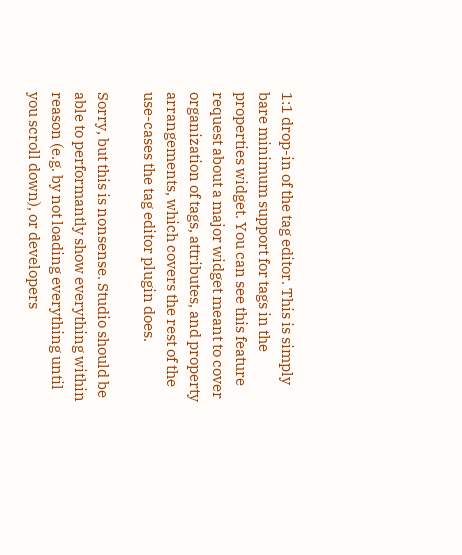1:1 drop-in of the tag editor. This is simply bare minimum support for tags in the properties widget. You can see this feature request about a major widget meant to cover organization of tags, attributes, and property arrangements, which covers the rest of the use-cases the tag editor plugin does.

Sorry, but this is nonsense. Studio should be able to performantly show everything within reason (e.g. by not loading everything until you scroll down), or developers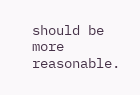should be more reasonable.